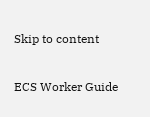Skip to content

ECS Worker Guide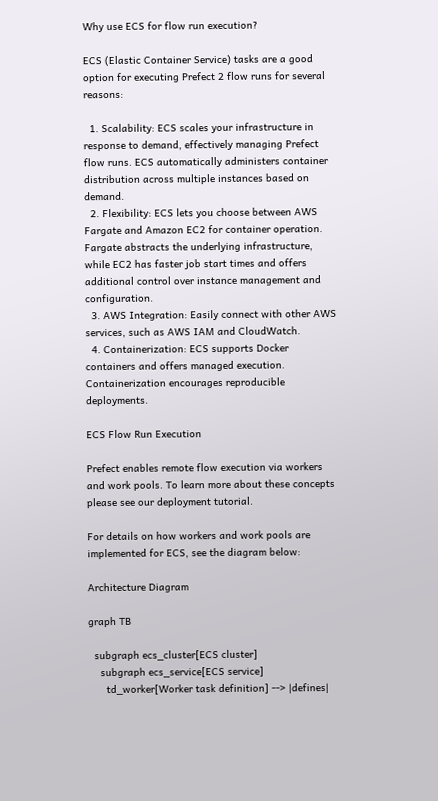Why use ECS for flow run execution?

ECS (Elastic Container Service) tasks are a good option for executing Prefect 2 flow runs for several reasons:

  1. Scalability: ECS scales your infrastructure in response to demand, effectively managing Prefect flow runs. ECS automatically administers container distribution across multiple instances based on demand.
  2. Flexibility: ECS lets you choose between AWS Fargate and Amazon EC2 for container operation. Fargate abstracts the underlying infrastructure, while EC2 has faster job start times and offers additional control over instance management and configuration.
  3. AWS Integration: Easily connect with other AWS services, such as AWS IAM and CloudWatch.
  4. Containerization: ECS supports Docker containers and offers managed execution. Containerization encourages reproducible deployments.

ECS Flow Run Execution

Prefect enables remote flow execution via workers and work pools. To learn more about these concepts please see our deployment tutorial.

For details on how workers and work pools are implemented for ECS, see the diagram below:

Architecture Diagram

graph TB

  subgraph ecs_cluster[ECS cluster]
    subgraph ecs_service[ECS service]
      td_worker[Worker task definition] --> |defines|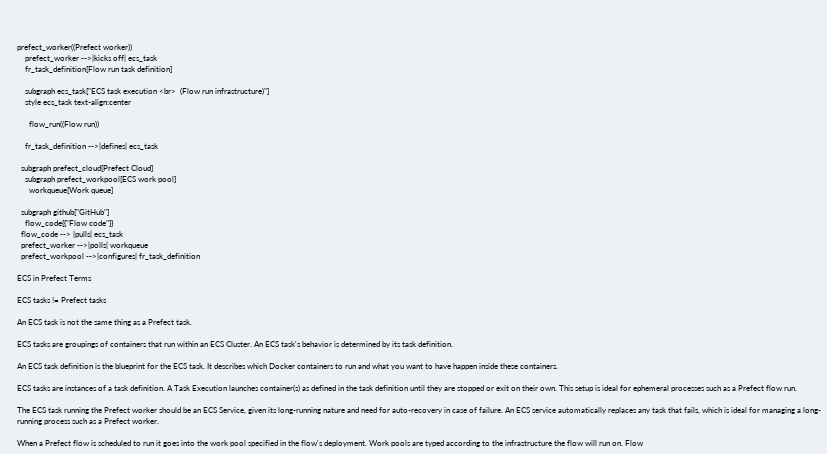prefect_worker((Prefect worker))
    prefect_worker -->|kicks off| ecs_task
    fr_task_definition[Flow run task definition]

    subgraph ecs_task["ECS task execution <br>  (Flow run infrastructure)"]
    style ecs_task text-align:center

      flow_run((Flow run))

    fr_task_definition -->|defines| ecs_task

  subgraph prefect_cloud[Prefect Cloud]
    subgraph prefect_workpool[ECS work pool]
      workqueue[Work queue]

  subgraph github["GitHub"]
    flow_code{{"Flow code"}}
  flow_code --> |pulls| ecs_task
  prefect_worker -->|polls| workqueue
  prefect_workpool -->|configures| fr_task_definition

ECS in Prefect Terms

ECS tasks != Prefect tasks

An ECS task is not the same thing as a Prefect task.

ECS tasks are groupings of containers that run within an ECS Cluster. An ECS task's behavior is determined by its task definition.

An ECS task definition is the blueprint for the ECS task. It describes which Docker containers to run and what you want to have happen inside these containers.

ECS tasks are instances of a task definition. A Task Execution launches container(s) as defined in the task definition until they are stopped or exit on their own. This setup is ideal for ephemeral processes such as a Prefect flow run.

The ECS task running the Prefect worker should be an ECS Service, given its long-running nature and need for auto-recovery in case of failure. An ECS service automatically replaces any task that fails, which is ideal for managing a long-running process such as a Prefect worker.

When a Prefect flow is scheduled to run it goes into the work pool specified in the flow's deployment. Work pools are typed according to the infrastructure the flow will run on. Flow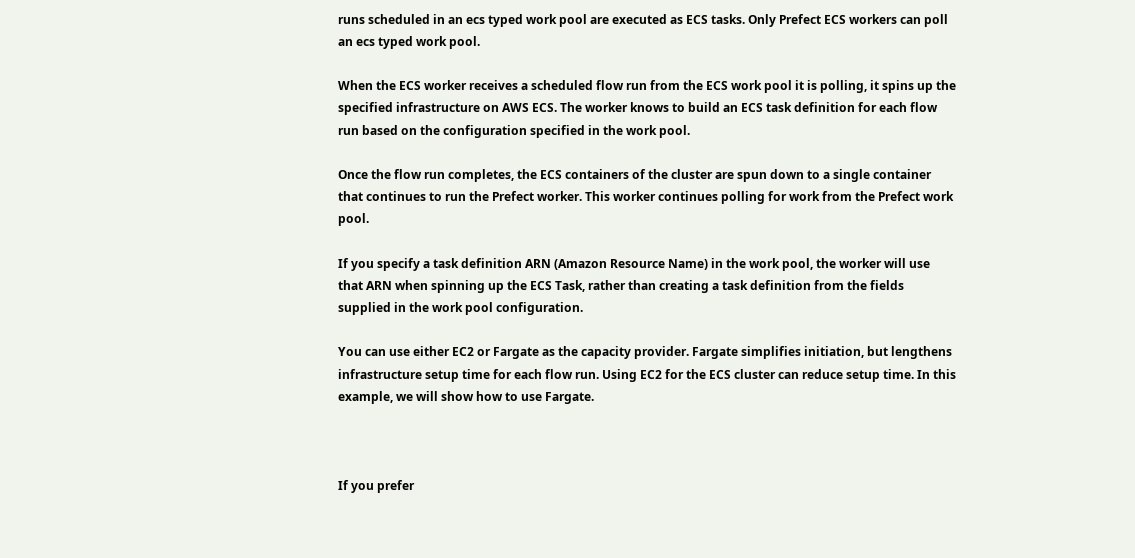runs scheduled in an ecs typed work pool are executed as ECS tasks. Only Prefect ECS workers can poll an ecs typed work pool.

When the ECS worker receives a scheduled flow run from the ECS work pool it is polling, it spins up the specified infrastructure on AWS ECS. The worker knows to build an ECS task definition for each flow run based on the configuration specified in the work pool.

Once the flow run completes, the ECS containers of the cluster are spun down to a single container that continues to run the Prefect worker. This worker continues polling for work from the Prefect work pool.

If you specify a task definition ARN (Amazon Resource Name) in the work pool, the worker will use that ARN when spinning up the ECS Task, rather than creating a task definition from the fields supplied in the work pool configuration.

You can use either EC2 or Fargate as the capacity provider. Fargate simplifies initiation, but lengthens infrastructure setup time for each flow run. Using EC2 for the ECS cluster can reduce setup time. In this example, we will show how to use Fargate.



If you prefer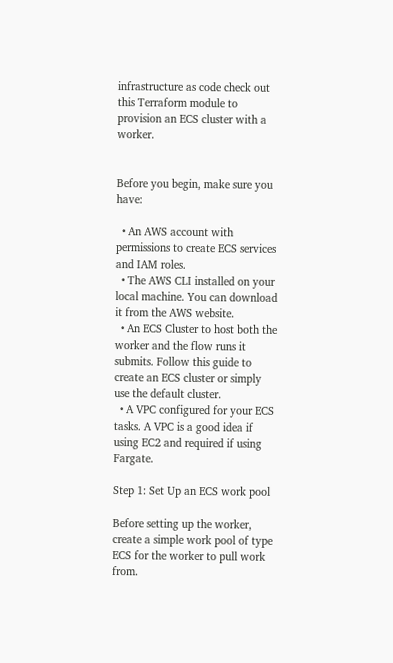infrastructure as code check out this Terraform module to provision an ECS cluster with a worker.


Before you begin, make sure you have:

  • An AWS account with permissions to create ECS services and IAM roles.
  • The AWS CLI installed on your local machine. You can download it from the AWS website.
  • An ECS Cluster to host both the worker and the flow runs it submits. Follow this guide to create an ECS cluster or simply use the default cluster.
  • A VPC configured for your ECS tasks. A VPC is a good idea if using EC2 and required if using Fargate.

Step 1: Set Up an ECS work pool

Before setting up the worker, create a simple work pool of type ECS for the worker to pull work from.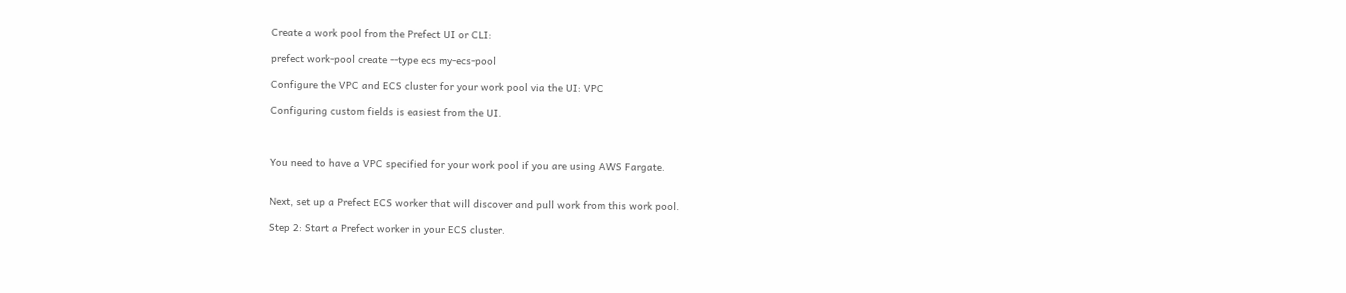Create a work pool from the Prefect UI or CLI:

prefect work-pool create --type ecs my-ecs-pool

Configure the VPC and ECS cluster for your work pool via the UI: VPC

Configuring custom fields is easiest from the UI.



You need to have a VPC specified for your work pool if you are using AWS Fargate.


Next, set up a Prefect ECS worker that will discover and pull work from this work pool.

Step 2: Start a Prefect worker in your ECS cluster.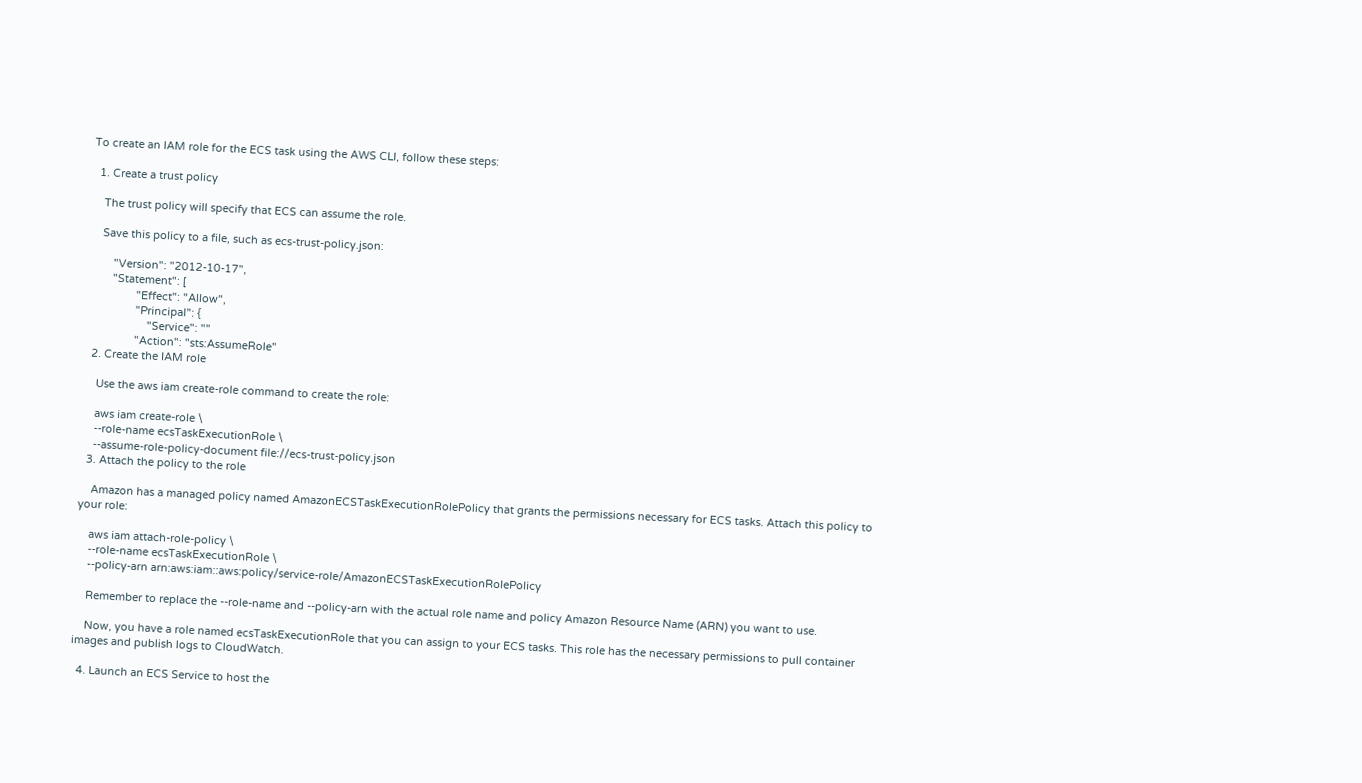To create an IAM role for the ECS task using the AWS CLI, follow these steps:

  1. Create a trust policy

    The trust policy will specify that ECS can assume the role.

    Save this policy to a file, such as ecs-trust-policy.json:

        "Version": "2012-10-17",
        "Statement": [
                "Effect": "Allow",
                "Principal": {
                    "Service": ""
                "Action": "sts:AssumeRole"
  2. Create the IAM role

    Use the aws iam create-role command to create the role:

    aws iam create-role \
    --role-name ecsTaskExecutionRole \
    --assume-role-policy-document file://ecs-trust-policy.json
  3. Attach the policy to the role

    Amazon has a managed policy named AmazonECSTaskExecutionRolePolicy that grants the permissions necessary for ECS tasks. Attach this policy to your role:

    aws iam attach-role-policy \
    --role-name ecsTaskExecutionRole \
    --policy-arn arn:aws:iam::aws:policy/service-role/AmazonECSTaskExecutionRolePolicy

    Remember to replace the --role-name and --policy-arn with the actual role name and policy Amazon Resource Name (ARN) you want to use.

    Now, you have a role named ecsTaskExecutionRole that you can assign to your ECS tasks. This role has the necessary permissions to pull container images and publish logs to CloudWatch.

  4. Launch an ECS Service to host the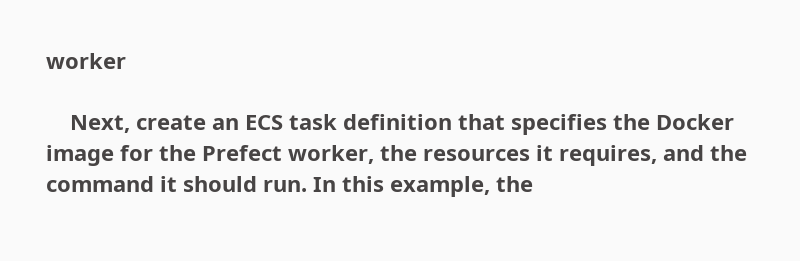worker

    Next, create an ECS task definition that specifies the Docker image for the Prefect worker, the resources it requires, and the command it should run. In this example, the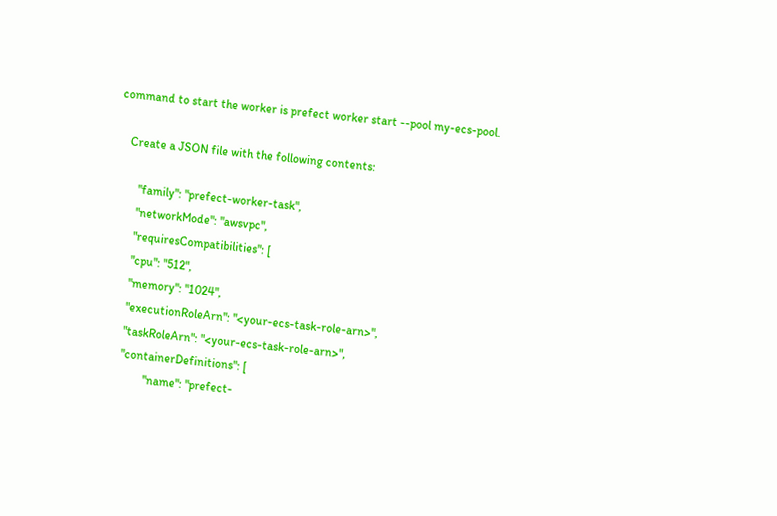command to start the worker is prefect worker start --pool my-ecs-pool.

    Create a JSON file with the following contents:

        "family": "prefect-worker-task",
        "networkMode": "awsvpc",
        "requiresCompatibilities": [
        "cpu": "512",
        "memory": "1024",
        "executionRoleArn": "<your-ecs-task-role-arn>",
        "taskRoleArn": "<your-ecs-task-role-arn>",
        "containerDefinitions": [
                "name": "prefect-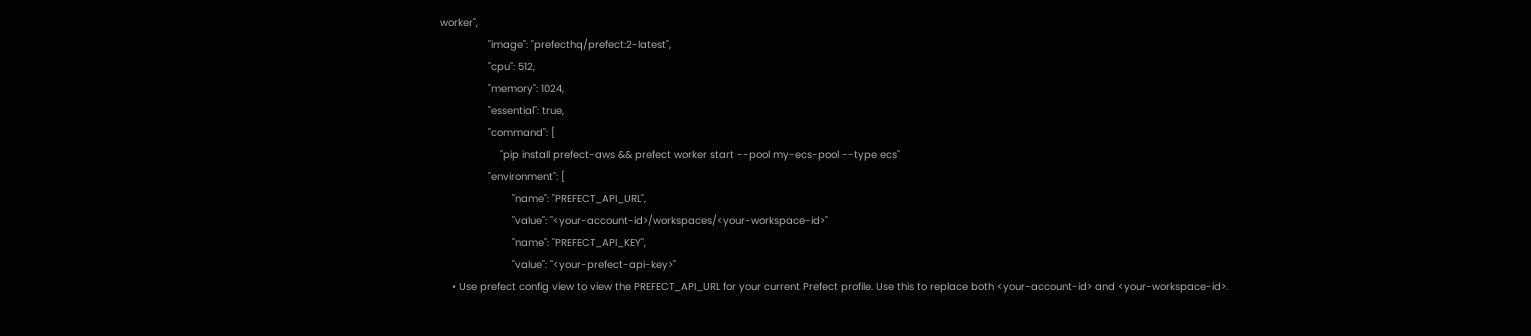worker",
                "image": "prefecthq/prefect:2-latest",
                "cpu": 512,
                "memory": 1024,
                "essential": true,
                "command": [
                    "pip install prefect-aws && prefect worker start --pool my-ecs-pool --type ecs"
                "environment": [
                        "name": "PREFECT_API_URL",
                        "value": "<your-account-id>/workspaces/<your-workspace-id>"
                        "name": "PREFECT_API_KEY",
                        "value": "<your-prefect-api-key>"
    • Use prefect config view to view the PREFECT_API_URL for your current Prefect profile. Use this to replace both <your-account-id> and <your-workspace-id>.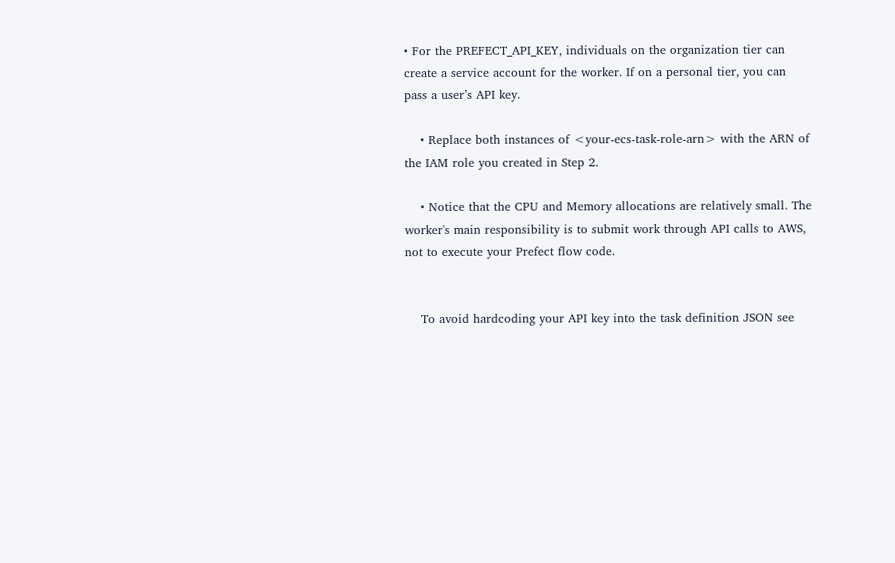• For the PREFECT_API_KEY, individuals on the organization tier can create a service account for the worker. If on a personal tier, you can pass a user’s API key.

    • Replace both instances of <your-ecs-task-role-arn> with the ARN of the IAM role you created in Step 2.

    • Notice that the CPU and Memory allocations are relatively small. The worker's main responsibility is to submit work through API calls to AWS, not to execute your Prefect flow code.


    To avoid hardcoding your API key into the task definition JSON see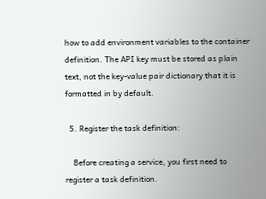how to add environment variables to the container definition. The API key must be stored as plain text, not the key-value pair dictionary that it is formatted in by default.

  5. Register the task definition:

    Before creating a service, you first need to register a task definition.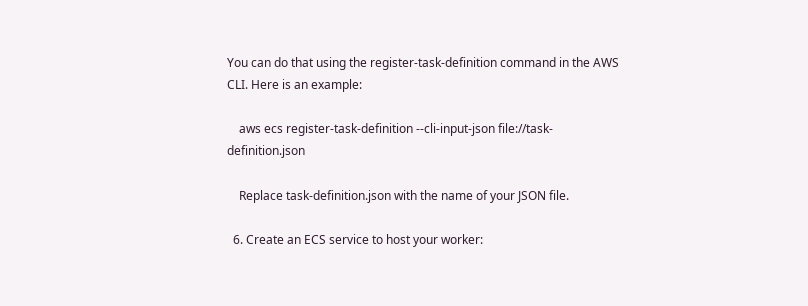You can do that using the register-task-definition command in the AWS CLI. Here is an example:

    aws ecs register-task-definition --cli-input-json file://task-definition.json

    Replace task-definition.json with the name of your JSON file.

  6. Create an ECS service to host your worker: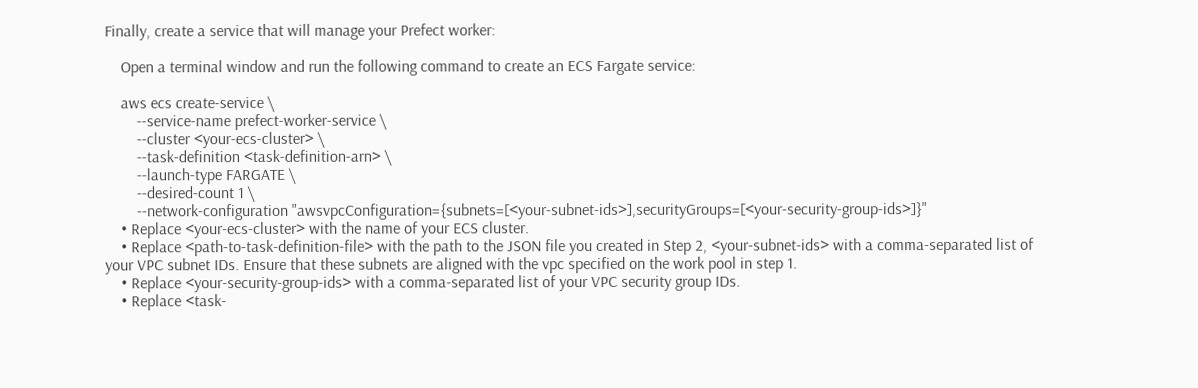Finally, create a service that will manage your Prefect worker:

    Open a terminal window and run the following command to create an ECS Fargate service:

    aws ecs create-service \
        --service-name prefect-worker-service \
        --cluster <your-ecs-cluster> \
        --task-definition <task-definition-arn> \
        --launch-type FARGATE \
        --desired-count 1 \
        --network-configuration "awsvpcConfiguration={subnets=[<your-subnet-ids>],securityGroups=[<your-security-group-ids>]}"
    • Replace <your-ecs-cluster> with the name of your ECS cluster.
    • Replace <path-to-task-definition-file> with the path to the JSON file you created in Step 2, <your-subnet-ids> with a comma-separated list of your VPC subnet IDs. Ensure that these subnets are aligned with the vpc specified on the work pool in step 1.
    • Replace <your-security-group-ids> with a comma-separated list of your VPC security group IDs.
    • Replace <task-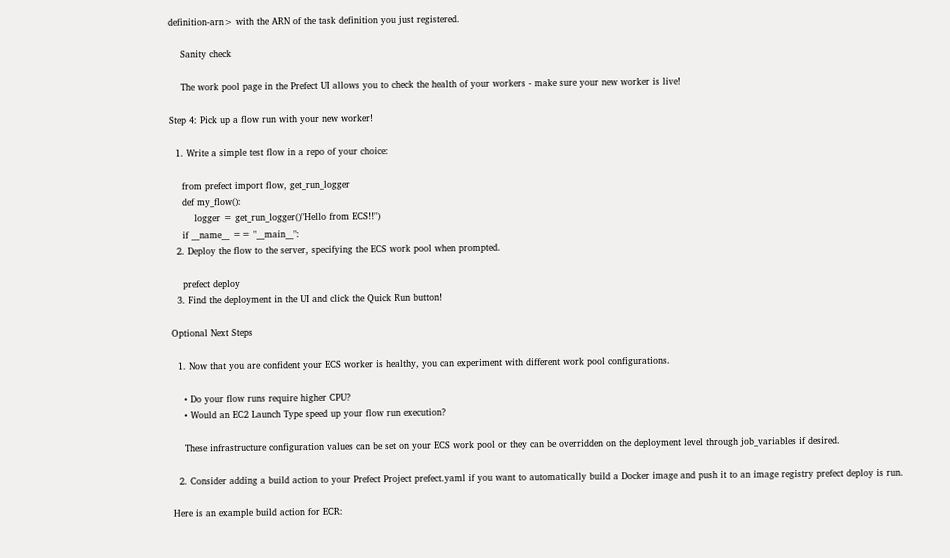definition-arn> with the ARN of the task definition you just registered.

    Sanity check

    The work pool page in the Prefect UI allows you to check the health of your workers - make sure your new worker is live!

Step 4: Pick up a flow run with your new worker!

  1. Write a simple test flow in a repo of your choice:

    from prefect import flow, get_run_logger
    def my_flow():
        logger = get_run_logger()"Hello from ECS!!")
    if __name__ == "__main__":
  2. Deploy the flow to the server, specifying the ECS work pool when prompted.

    prefect deploy
  3. Find the deployment in the UI and click the Quick Run button!

Optional Next Steps

  1. Now that you are confident your ECS worker is healthy, you can experiment with different work pool configurations.

    • Do your flow runs require higher CPU?
    • Would an EC2 Launch Type speed up your flow run execution?

    These infrastructure configuration values can be set on your ECS work pool or they can be overridden on the deployment level through job_variables if desired.

  2. Consider adding a build action to your Prefect Project prefect.yaml if you want to automatically build a Docker image and push it to an image registry prefect deploy is run.

Here is an example build action for ECR: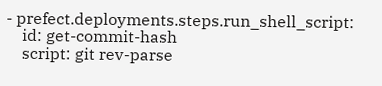- prefect.deployments.steps.run_shell_script:
    id: get-commit-hash
    script: git rev-parse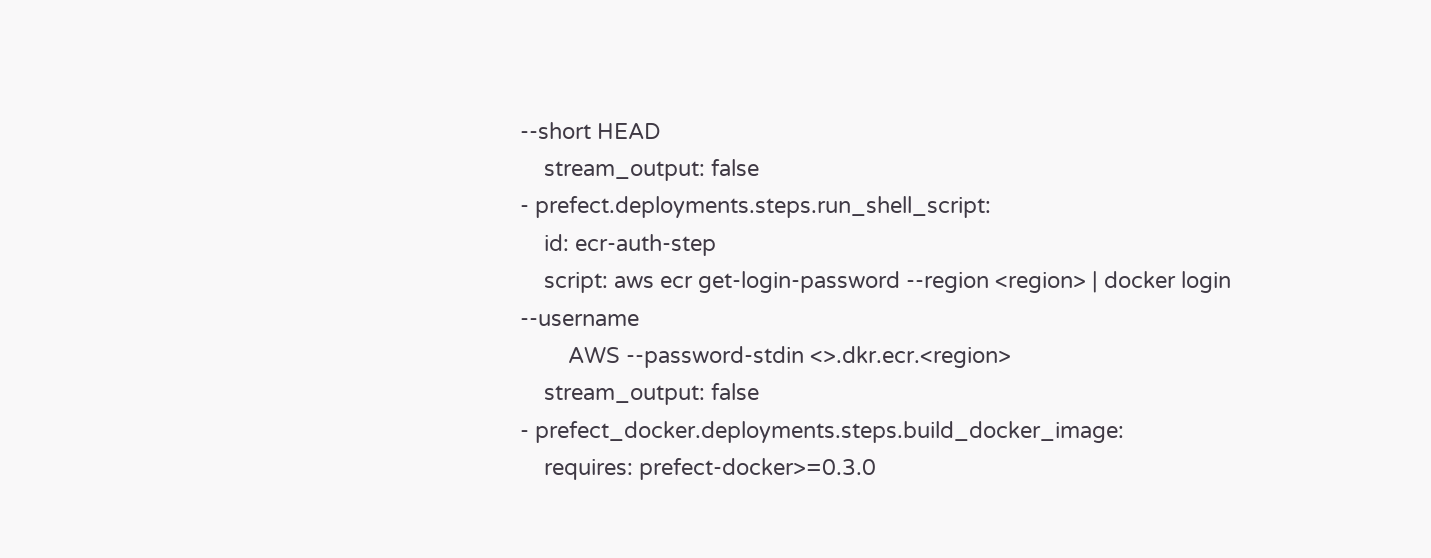--short HEAD
    stream_output: false
- prefect.deployments.steps.run_shell_script:
    id: ecr-auth-step
    script: aws ecr get-login-password --region <region> | docker login --username
        AWS --password-stdin <>.dkr.ecr.<region>
    stream_output: false
- prefect_docker.deployments.steps.build_docker_image:
    requires: prefect-docker>=0.3.0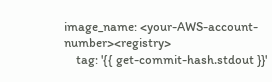image_name: <your-AWS-account-number><registry>
    tag: '{{ get-commit-hash.stdout }}'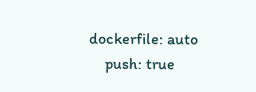dockerfile: auto
    push: true